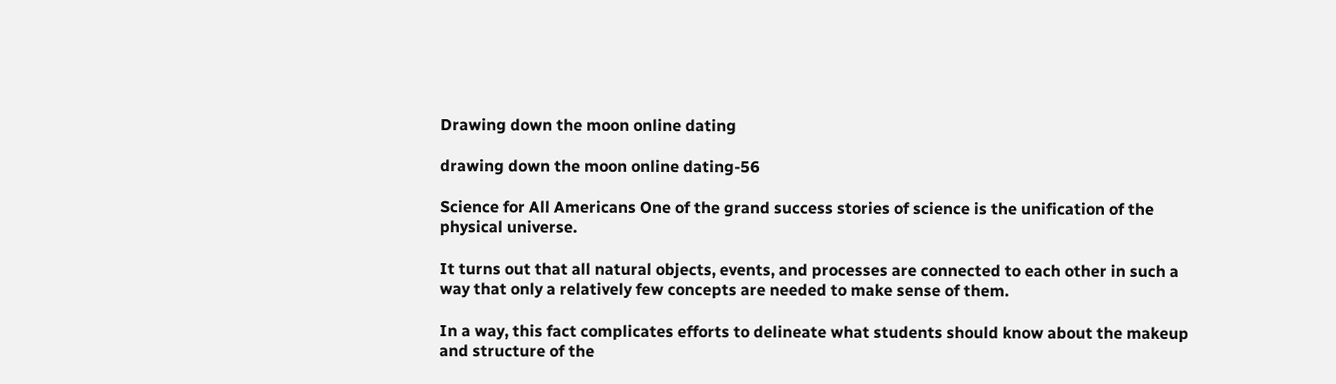Drawing down the moon online dating

drawing down the moon online dating-56

Science for All Americans One of the grand success stories of science is the unification of the physical universe.

It turns out that all natural objects, events, and processes are connected to each other in such a way that only a relatively few concepts are needed to make sense of them.

In a way, this fact complicates efforts to delineate what students should know about the makeup and structure of the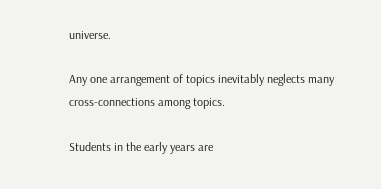universe.

Any one arrangement of topics inevitably neglects many cross-connections among topics.

Students in the early years are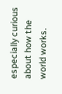especially curious about how the world works.